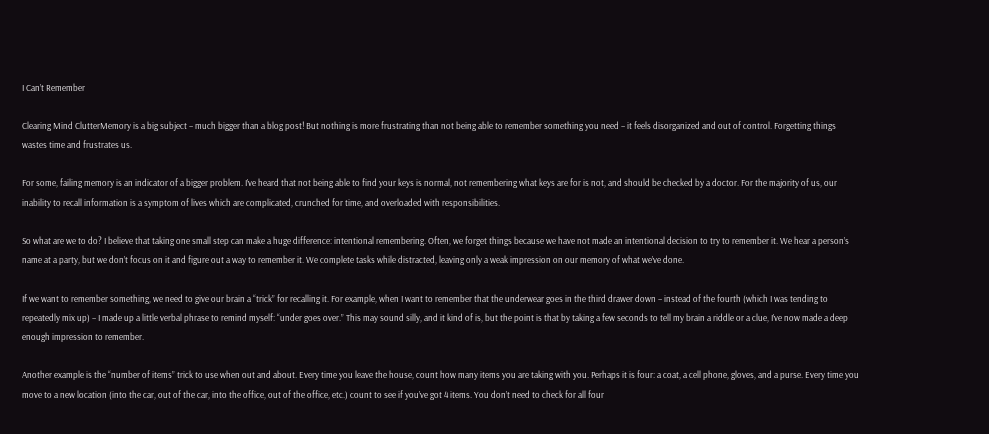I Can’t Remember

Clearing Mind ClutterMemory is a big subject – much bigger than a blog post! But nothing is more frustrating than not being able to remember something you need – it feels disorganized and out of control. Forgetting things wastes time and frustrates us.

For some, failing memory is an indicator of a bigger problem. I’ve heard that not being able to find your keys is normal, not remembering what keys are for is not, and should be checked by a doctor. For the majority of us, our inability to recall information is a symptom of lives which are complicated, crunched for time, and overloaded with responsibilities.

So what are we to do? I believe that taking one small step can make a huge difference: intentional remembering. Often, we forget things because we have not made an intentional decision to try to remember it. We hear a person’s name at a party, but we don’t focus on it and figure out a way to remember it. We complete tasks while distracted, leaving only a weak impression on our memory of what we’ve done.

If we want to remember something, we need to give our brain a “trick” for recalling it. For example, when I want to remember that the underwear goes in the third drawer down – instead of the fourth (which I was tending to repeatedly mix up) – I made up a little verbal phrase to remind myself: “under goes over.” This may sound silly, and it kind of is, but the point is that by taking a few seconds to tell my brain a riddle or a clue, I’ve now made a deep enough impression to remember.

Another example is the “number of items” trick to use when out and about. Every time you leave the house, count how many items you are taking with you. Perhaps it is four: a coat, a cell phone, gloves, and a purse. Every time you move to a new location (into the car, out of the car, into the office, out of the office, etc.) count to see if you’ve got 4 items. You don’t need to check for all four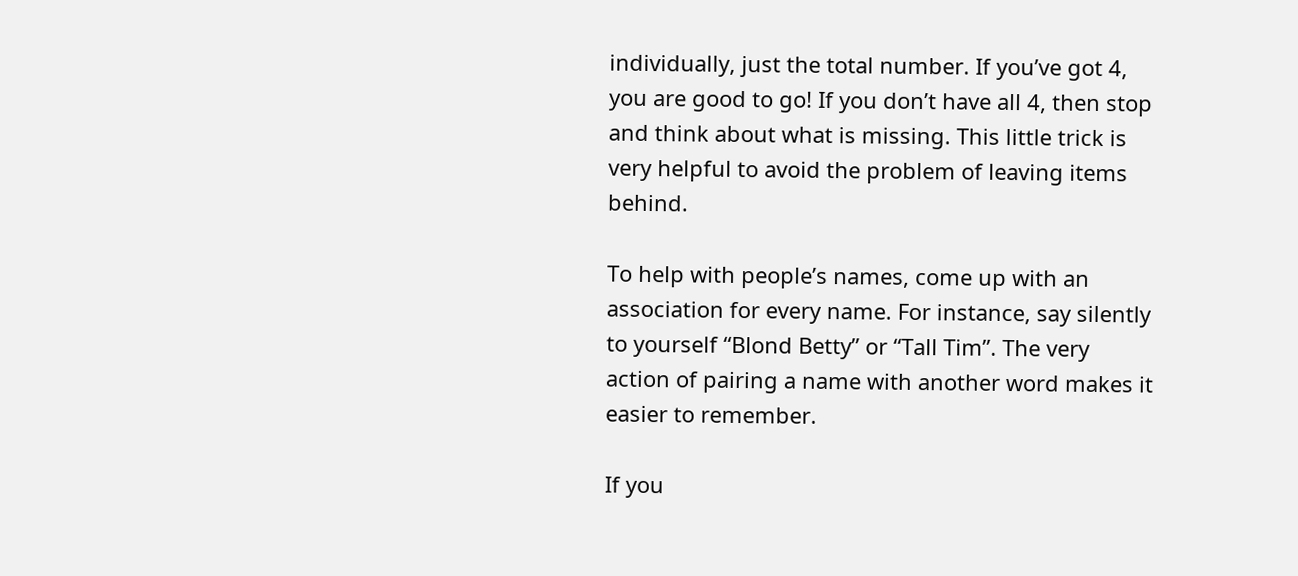individually, just the total number. If you’ve got 4, you are good to go! If you don’t have all 4, then stop and think about what is missing. This little trick is very helpful to avoid the problem of leaving items behind.

To help with people’s names, come up with an association for every name. For instance, say silently to yourself “Blond Betty” or “Tall Tim”. The very action of pairing a name with another word makes it easier to remember.

If you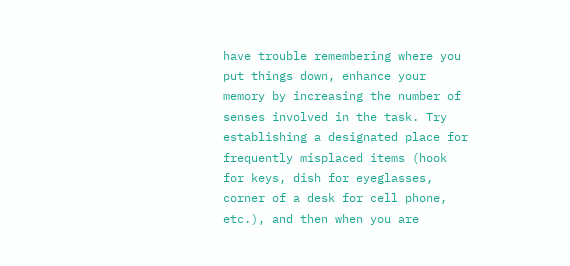have trouble remembering where you put things down, enhance your memory by increasing the number of senses involved in the task. Try establishing a designated place for frequently misplaced items (hook for keys, dish for eyeglasses, corner of a desk for cell phone, etc.), and then when you are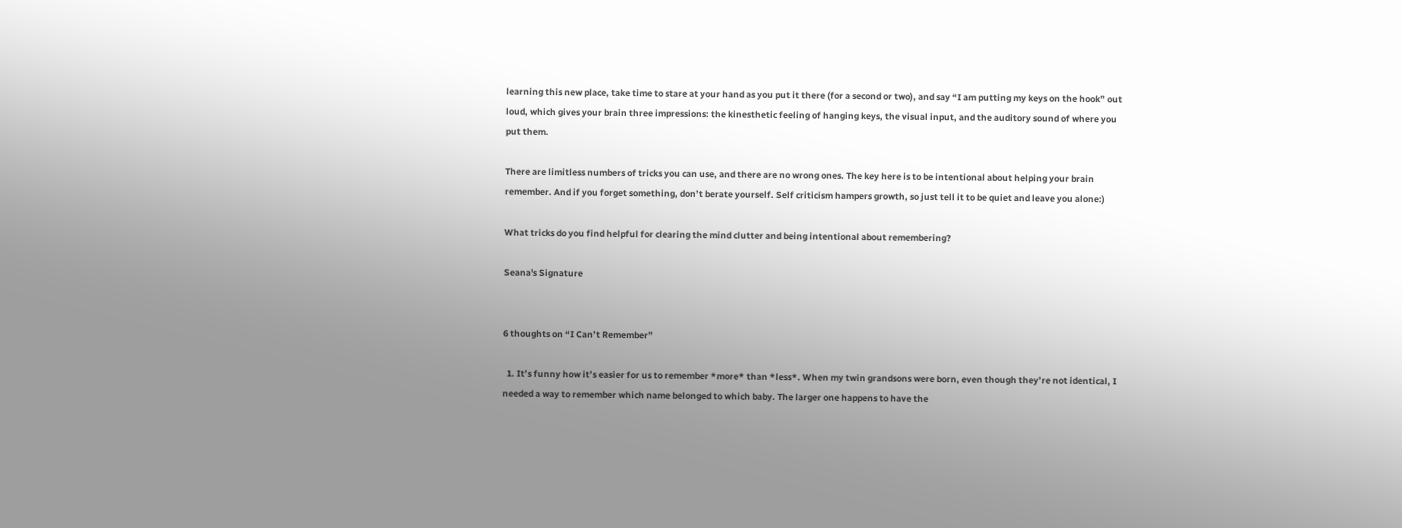learning this new place, take time to stare at your hand as you put it there (for a second or two), and say “I am putting my keys on the hook” out loud, which gives your brain three impressions: the kinesthetic feeling of hanging keys, the visual input, and the auditory sound of where you put them.

There are limitless numbers of tricks you can use, and there are no wrong ones. The key here is to be intentional about helping your brain remember. And if you forget something, don’t berate yourself. Self criticism hampers growth, so just tell it to be quiet and leave you alone:)

What tricks do you find helpful for clearing the mind clutter and being intentional about remembering?

Seana's Signature


6 thoughts on “I Can’t Remember”

  1. It’s funny how it’s easier for us to remember *more* than *less*. When my twin grandsons were born, even though they’re not identical, I needed a way to remember which name belonged to which baby. The larger one happens to have the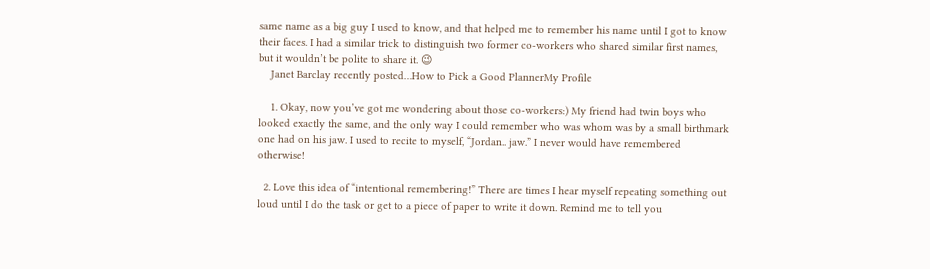same name as a big guy I used to know, and that helped me to remember his name until I got to know their faces. I had a similar trick to distinguish two former co-workers who shared similar first names, but it wouldn’t be polite to share it. 😉
    Janet Barclay recently posted…How to Pick a Good PlannerMy Profile

    1. Okay, now you’ve got me wondering about those co-workers:) My friend had twin boys who looked exactly the same, and the only way I could remember who was whom was by a small birthmark one had on his jaw. I used to recite to myself, “Jordan.. jaw.” I never would have remembered otherwise!

  2. Love this idea of “intentional remembering!” There are times I hear myself repeating something out loud until I do the task or get to a piece of paper to write it down. Remind me to tell you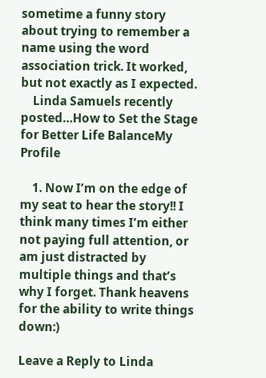sometime a funny story about trying to remember a name using the word association trick. It worked, but not exactly as I expected.
    Linda Samuels recently posted…How to Set the Stage for Better Life BalanceMy Profile

    1. Now I’m on the edge of my seat to hear the story!! I think many times I’m either not paying full attention, or am just distracted by multiple things and that’s why I forget. Thank heavens for the ability to write things down:)

Leave a Reply to Linda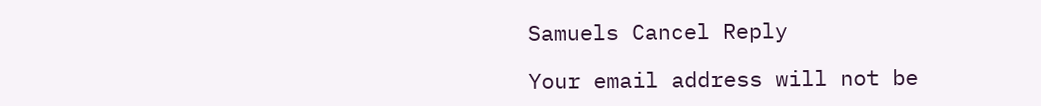Samuels Cancel Reply

Your email address will not be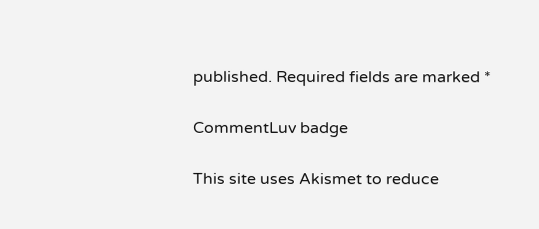published. Required fields are marked *

CommentLuv badge

This site uses Akismet to reduce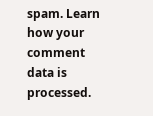spam. Learn how your comment data is processed.